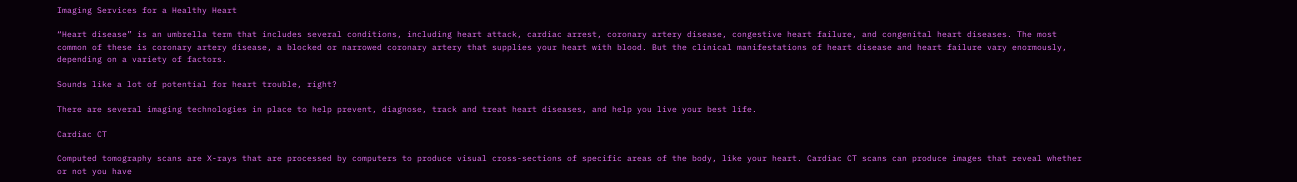Imaging Services for a Healthy Heart

“Heart disease” is an umbrella term that includes several conditions, including heart attack, cardiac arrest, coronary artery disease, congestive heart failure, and congenital heart diseases. The most common of these is coronary artery disease, a blocked or narrowed coronary artery that supplies your heart with blood. But the clinical manifestations of heart disease and heart failure vary enormously, depending on a variety of factors.

Sounds like a lot of potential for heart trouble, right?

There are several imaging technologies in place to help prevent, diagnose, track and treat heart diseases, and help you live your best life.

Cardiac CT

Computed tomography scans are X-rays that are processed by computers to produce visual cross-sections of specific areas of the body, like your heart. Cardiac CT scans can produce images that reveal whether or not you have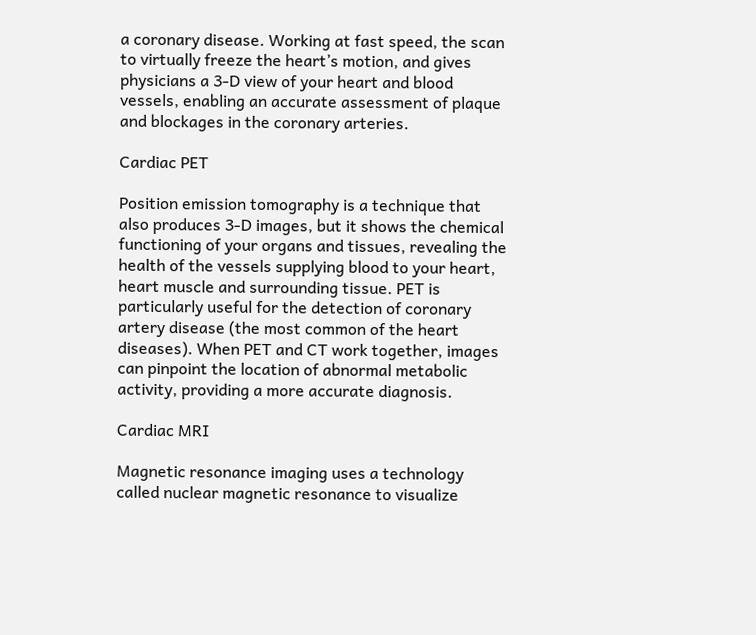a coronary disease. Working at fast speed, the scan to virtually freeze the heart’s motion, and gives physicians a 3-D view of your heart and blood vessels, enabling an accurate assessment of plaque and blockages in the coronary arteries.

Cardiac PET

Position emission tomography is a technique that also produces 3-D images, but it shows the chemical functioning of your organs and tissues, revealing the health of the vessels supplying blood to your heart, heart muscle and surrounding tissue. PET is particularly useful for the detection of coronary artery disease (the most common of the heart diseases). When PET and CT work together, images can pinpoint the location of abnormal metabolic activity, providing a more accurate diagnosis.

Cardiac MRI

Magnetic resonance imaging uses a technology called nuclear magnetic resonance to visualize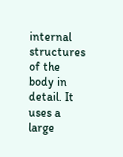internal structures of the body in detail. It uses a large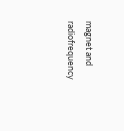magnet and radiofrequency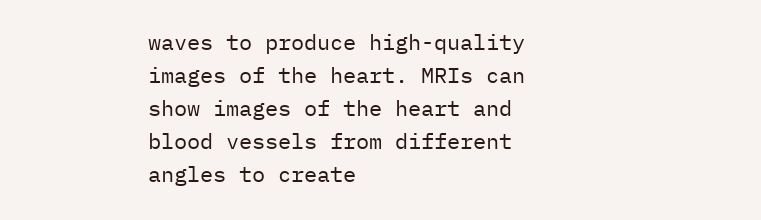waves to produce high-quality images of the heart. MRIs can show images of the heart and blood vessels from different angles to create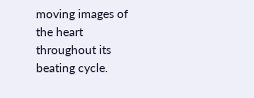moving images of the heart throughout its beating cycle.